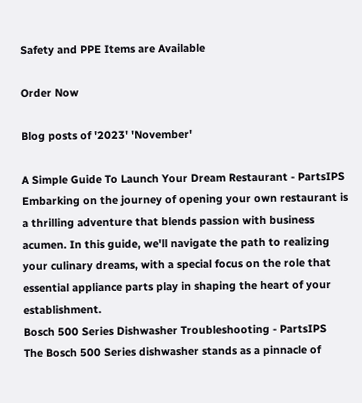Safety and PPE Items are Available

Order Now

Blog posts of '2023' 'November'

A Simple Guide To Launch Your Dream Restaurant - PartsIPS
Embarking on the journey of opening your own restaurant is a thrilling adventure that blends passion with business acumen. In this guide, we'll navigate the path to realizing your culinary dreams, with a special focus on the role that essential appliance parts play in shaping the heart of your establishment.
Bosch 500 Series Dishwasher Troubleshooting - PartsIPS
The Bosch 500 Series dishwasher stands as a pinnacle of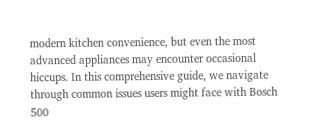modern kitchen convenience, but even the most advanced appliances may encounter occasional hiccups. In this comprehensive guide, we navigate through common issues users might face with Bosch 500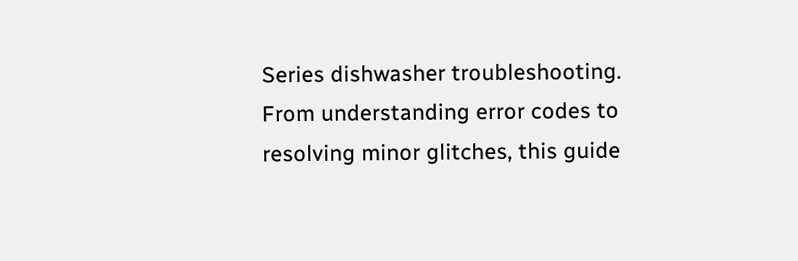Series dishwasher troubleshooting. From understanding error codes to resolving minor glitches, this guide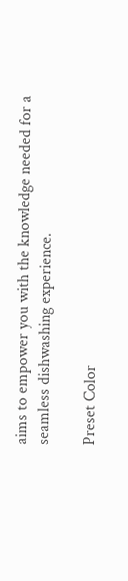aims to empower you with the knowledge needed for a seamless dishwashing experience.

Preset Color